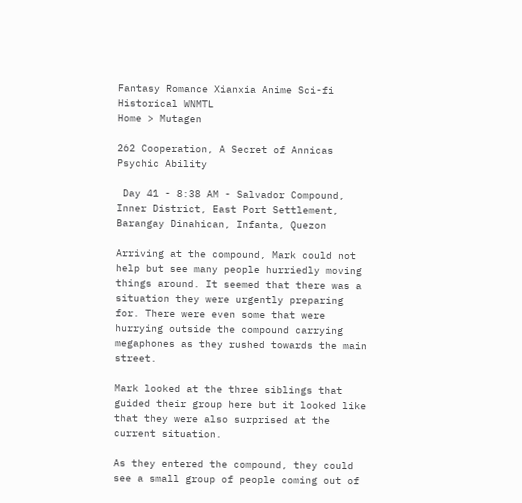Fantasy Romance Xianxia Anime Sci-fi Historical WNMTL
Home > Mutagen

262 Cooperation, A Secret of Annicas Psychic Ability

 Day 41 - 8:38 AM - Salvador Compound, Inner District, East Port Settlement, Barangay Dinahican, Infanta, Quezon

Arriving at the compound, Mark could not help but see many people hurriedly moving things around. It seemed that there was a situation they were urgently preparing for. There were even some that were hurrying outside the compound carrying megaphones as they rushed towards the main street.

Mark looked at the three siblings that guided their group here but it looked like that they were also surprised at the current situation.

As they entered the compound, they could see a small group of people coming out of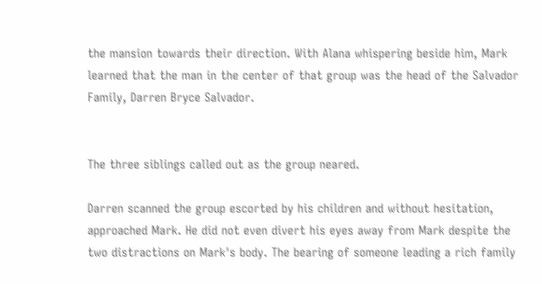the mansion towards their direction. With Alana whispering beside him, Mark learned that the man in the center of that group was the head of the Salvador Family, Darren Bryce Salvador.


The three siblings called out as the group neared.

Darren scanned the group escorted by his children and without hesitation, approached Mark. He did not even divert his eyes away from Mark despite the two distractions on Mark's body. The bearing of someone leading a rich family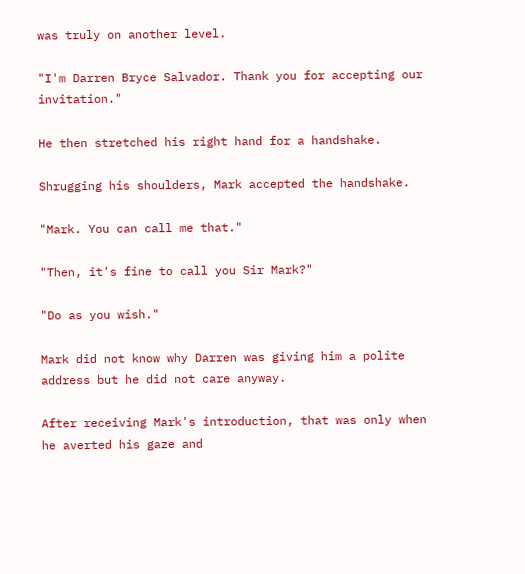was truly on another level.

"I'm Darren Bryce Salvador. Thank you for accepting our invitation."

He then stretched his right hand for a handshake.

Shrugging his shoulders, Mark accepted the handshake.

"Mark. You can call me that."

"Then, it's fine to call you Sir Mark?"

"Do as you wish."

Mark did not know why Darren was giving him a polite address but he did not care anyway.

After receiving Mark's introduction, that was only when he averted his gaze and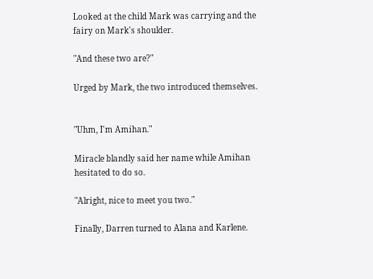Looked at the child Mark was carrying and the fairy on Mark's shoulder.

"And these two are?"

Urged by Mark, the two introduced themselves.


"Uhm, I'm Amihan."

Miracle blandly said her name while Amihan hesitated to do so.

"Alright, nice to meet you two."

Finally, Darren turned to Alana and Karlene.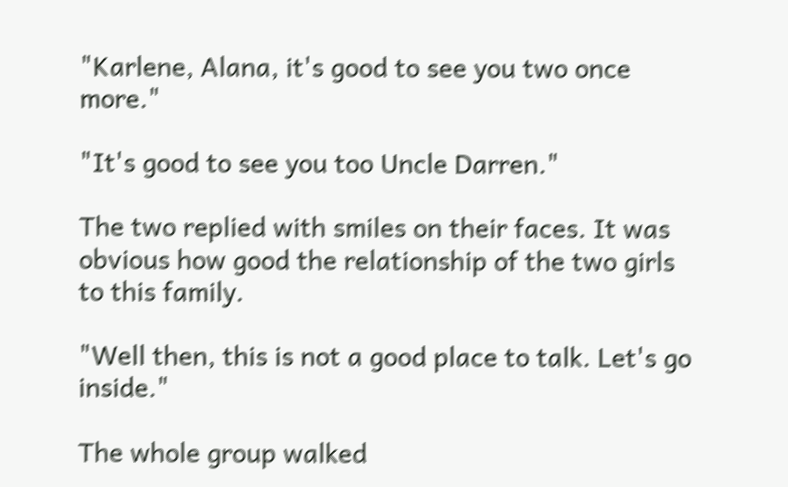"Karlene, Alana, it's good to see you two once more."

"It's good to see you too Uncle Darren."

The two replied with smiles on their faces. It was obvious how good the relationship of the two girls to this family.

"Well then, this is not a good place to talk. Let's go inside."

The whole group walked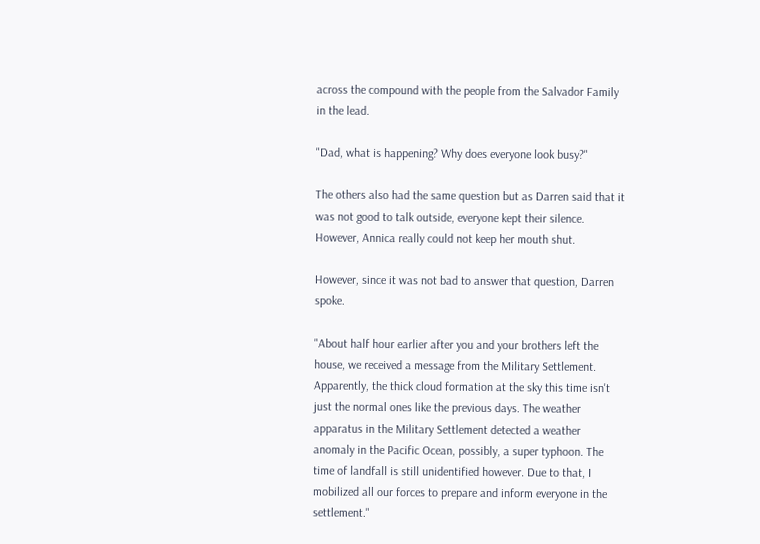across the compound with the people from the Salvador Family in the lead.

"Dad, what is happening? Why does everyone look busy?"

The others also had the same question but as Darren said that it was not good to talk outside, everyone kept their silence. However, Annica really could not keep her mouth shut.

However, since it was not bad to answer that question, Darren spoke.

"About half hour earlier after you and your brothers left the house, we received a message from the Military Settlement. Apparently, the thick cloud formation at the sky this time isn't just the normal ones like the previous days. The weather apparatus in the Military Settlement detected a weather anomaly in the Pacific Ocean, possibly, a super typhoon. The time of landfall is still unidentified however. Due to that, I mobilized all our forces to prepare and inform everyone in the settlement."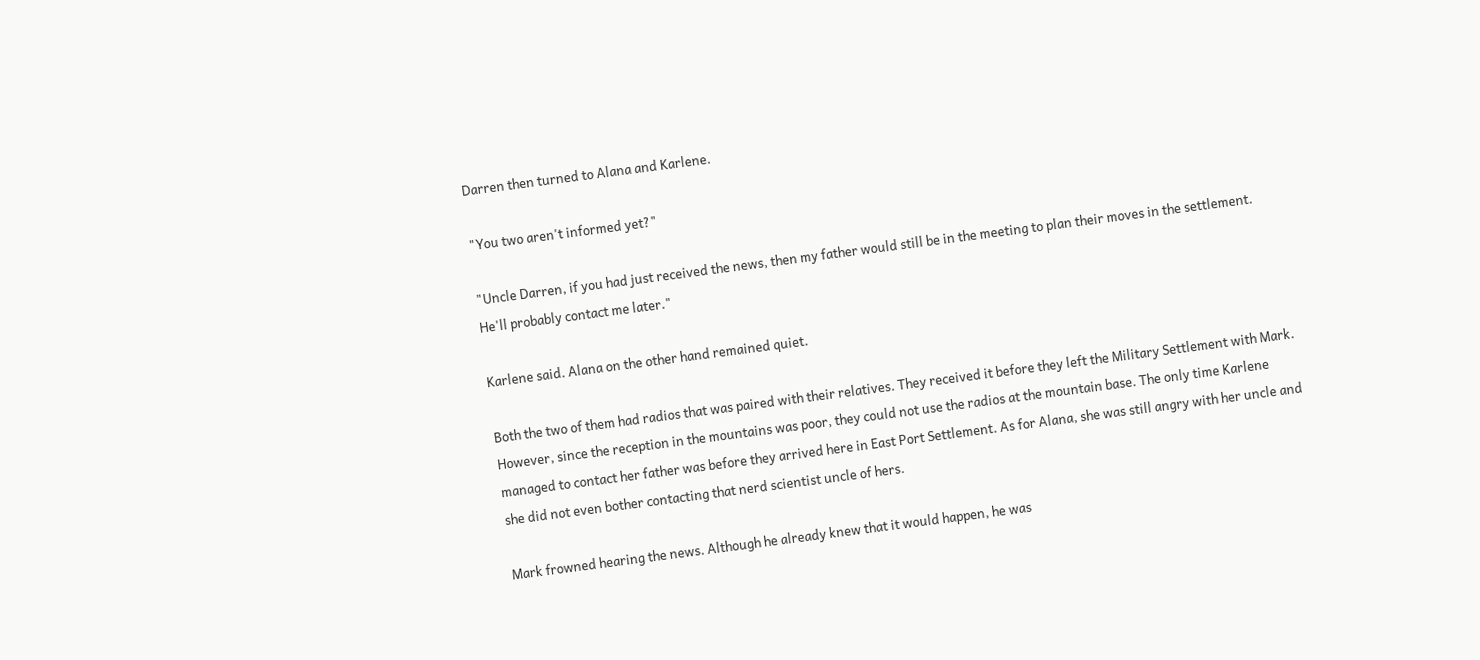Darren then turned to Alana and Karlene.

"You two aren't informed yet?"

"Uncle Darren, if you had just received the news, then my father would still be in the meeting to plan their moves in the settlement. He'll probably contact me later."

Karlene said. Alana on the other hand remained quiet.

Both the two of them had radios that was paired with their relatives. They received it before they left the Military Settlement with Mark. However, since the reception in the mountains was poor, they could not use the radios at the mountain base. The only time Karlene managed to contact her father was before they arrived here in East Port Settlement. As for Alana, she was still angry with her uncle and she did not even bother contacting that nerd scientist uncle of hers.

Mark frowned hearing the news. Although he already knew that it would happen, he was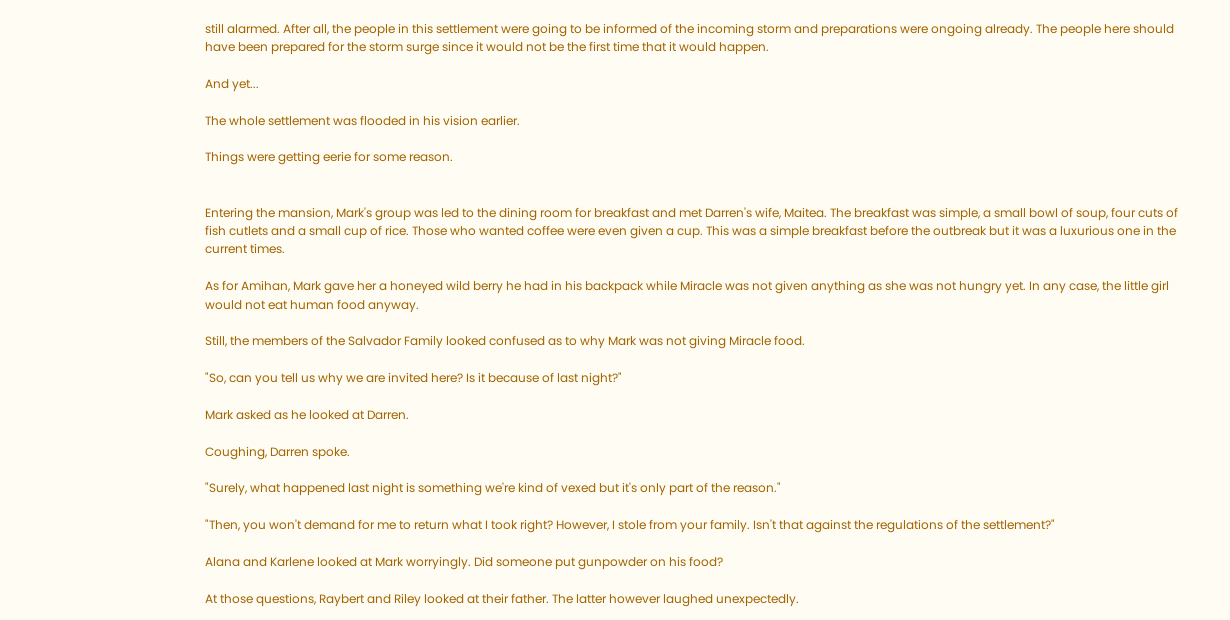still alarmed. After all, the people in this settlement were going to be informed of the incoming storm and preparations were ongoing already. The people here should have been prepared for the storm surge since it would not be the first time that it would happen.

And yet...

The whole settlement was flooded in his vision earlier.

Things were getting eerie for some reason.


Entering the mansion, Mark's group was led to the dining room for breakfast and met Darren's wife, Maitea. The breakfast was simple, a small bowl of soup, four cuts of fish cutlets and a small cup of rice. Those who wanted coffee were even given a cup. This was a simple breakfast before the outbreak but it was a luxurious one in the current times.

As for Amihan, Mark gave her a honeyed wild berry he had in his backpack while Miracle was not given anything as she was not hungry yet. In any case, the little girl would not eat human food anyway.

Still, the members of the Salvador Family looked confused as to why Mark was not giving Miracle food.

"So, can you tell us why we are invited here? Is it because of last night?"

Mark asked as he looked at Darren.

Coughing, Darren spoke.

"Surely, what happened last night is something we're kind of vexed but it's only part of the reason."

"Then, you won't demand for me to return what I took right? However, I stole from your family. Isn't that against the regulations of the settlement?"

Alana and Karlene looked at Mark worryingly. Did someone put gunpowder on his food?

At those questions, Raybert and Riley looked at their father. The latter however laughed unexpectedly.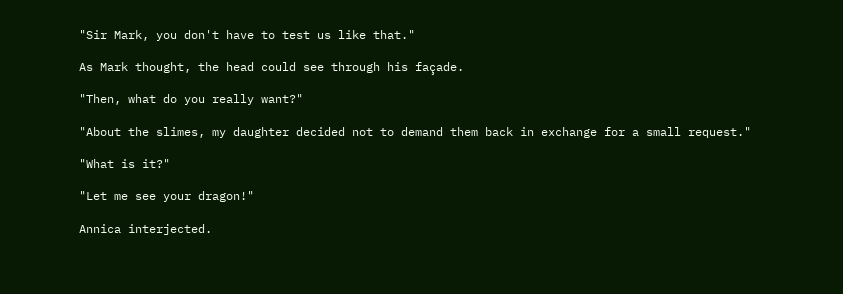"Sir Mark, you don't have to test us like that."

As Mark thought, the head could see through his façade.

"Then, what do you really want?"

"About the slimes, my daughter decided not to demand them back in exchange for a small request."

"What is it?"

"Let me see your dragon!"

Annica interjected.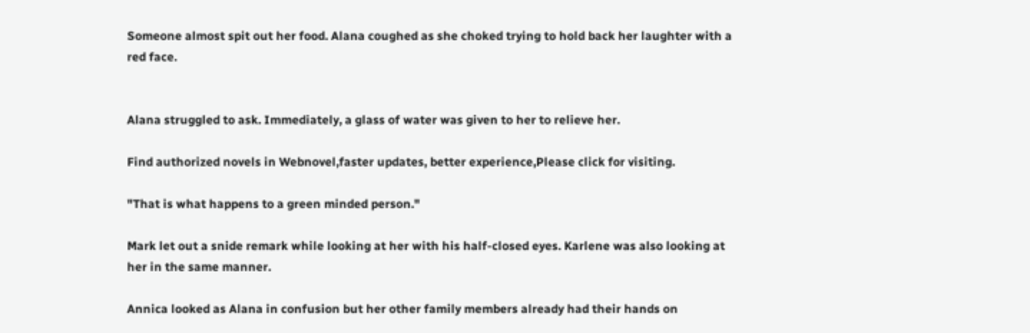Someone almost spit out her food. Alana coughed as she choked trying to hold back her laughter with a red face.


Alana struggled to ask. Immediately, a glass of water was given to her to relieve her.

Find authorized novels in Webnovel,faster updates, better experience,Please click for visiting.

"That is what happens to a green minded person."

Mark let out a snide remark while looking at her with his half-closed eyes. Karlene was also looking at her in the same manner.

Annica looked as Alana in confusion but her other family members already had their hands on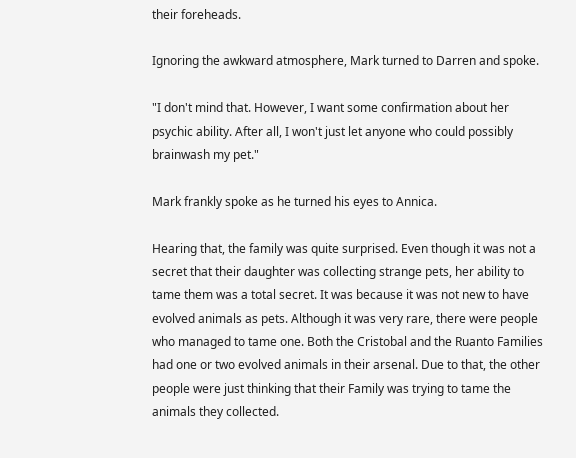their foreheads.

Ignoring the awkward atmosphere, Mark turned to Darren and spoke.

"I don't mind that. However, I want some confirmation about her psychic ability. After all, I won't just let anyone who could possibly brainwash my pet."

Mark frankly spoke as he turned his eyes to Annica.

Hearing that, the family was quite surprised. Even though it was not a secret that their daughter was collecting strange pets, her ability to tame them was a total secret. It was because it was not new to have evolved animals as pets. Although it was very rare, there were people who managed to tame one. Both the Cristobal and the Ruanto Families had one or two evolved animals in their arsenal. Due to that, the other people were just thinking that their Family was trying to tame the animals they collected.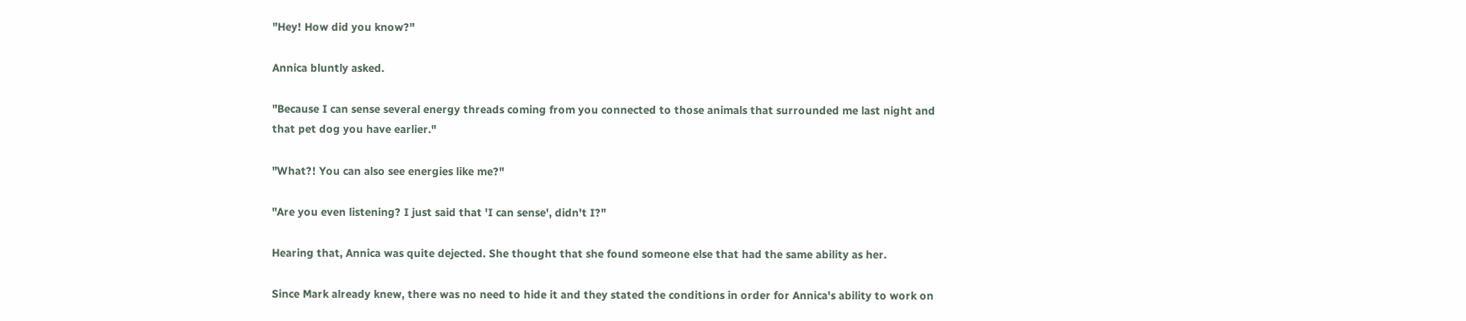"Hey! How did you know?"

Annica bluntly asked.

"Because I can sense several energy threads coming from you connected to those animals that surrounded me last night and that pet dog you have earlier."

"What?! You can also see energies like me?"

"Are you even listening? I just said that 'I can sense', didn't I?"

Hearing that, Annica was quite dejected. She thought that she found someone else that had the same ability as her.

Since Mark already knew, there was no need to hide it and they stated the conditions in order for Annica's ability to work on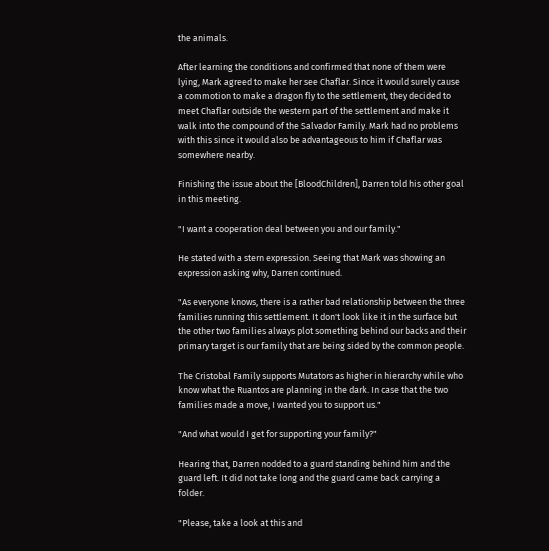the animals.

After learning the conditions and confirmed that none of them were lying, Mark agreed to make her see Chaflar. Since it would surely cause a commotion to make a dragon fly to the settlement, they decided to meet Chaflar outside the western part of the settlement and make it walk into the compound of the Salvador Family. Mark had no problems with this since it would also be advantageous to him if Chaflar was somewhere nearby.

Finishing the issue about the [BloodChildren], Darren told his other goal in this meeting.

"I want a cooperation deal between you and our family."

He stated with a stern expression. Seeing that Mark was showing an expression asking why, Darren continued.

"As everyone knows, there is a rather bad relationship between the three families running this settlement. It don't look like it in the surface but the other two families always plot something behind our backs and their primary target is our family that are being sided by the common people.

The Cristobal Family supports Mutators as higher in hierarchy while who know what the Ruantos are planning in the dark. In case that the two families made a move, I wanted you to support us."

"And what would I get for supporting your family?"

Hearing that, Darren nodded to a guard standing behind him and the guard left. It did not take long and the guard came back carrying a folder.

"Please, take a look at this and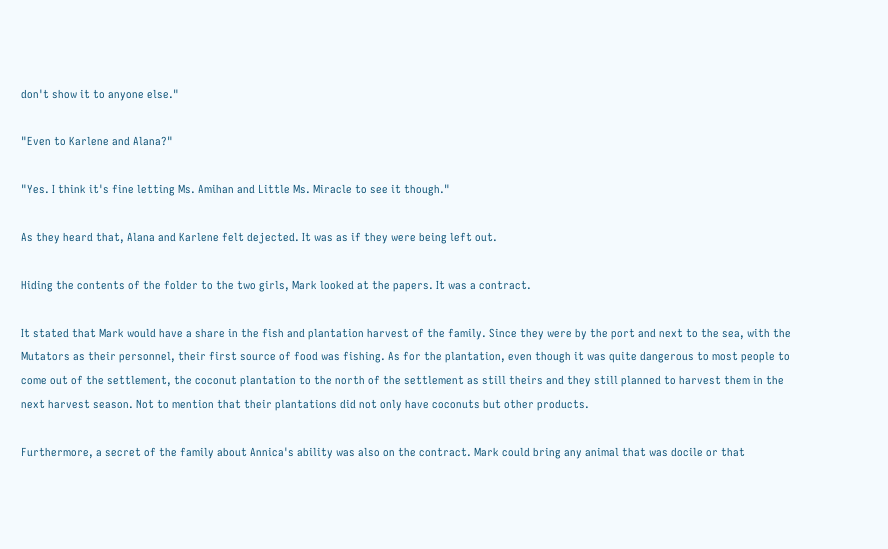don't show it to anyone else."

"Even to Karlene and Alana?"

"Yes. I think it's fine letting Ms. Amihan and Little Ms. Miracle to see it though."

As they heard that, Alana and Karlene felt dejected. It was as if they were being left out.

Hiding the contents of the folder to the two girls, Mark looked at the papers. It was a contract.

It stated that Mark would have a share in the fish and plantation harvest of the family. Since they were by the port and next to the sea, with the Mutators as their personnel, their first source of food was fishing. As for the plantation, even though it was quite dangerous to most people to come out of the settlement, the coconut plantation to the north of the settlement as still theirs and they still planned to harvest them in the next harvest season. Not to mention that their plantations did not only have coconuts but other products.

Furthermore, a secret of the family about Annica's ability was also on the contract. Mark could bring any animal that was docile or that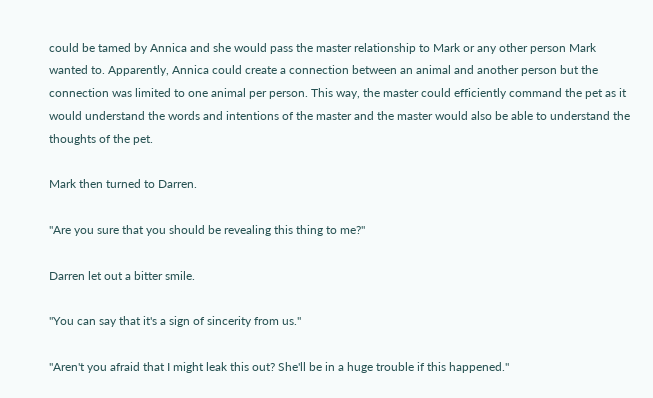could be tamed by Annica and she would pass the master relationship to Mark or any other person Mark wanted to. Apparently, Annica could create a connection between an animal and another person but the connection was limited to one animal per person. This way, the master could efficiently command the pet as it would understand the words and intentions of the master and the master would also be able to understand the thoughts of the pet.

Mark then turned to Darren.

"Are you sure that you should be revealing this thing to me?"

Darren let out a bitter smile.

"You can say that it's a sign of sincerity from us."

"Aren't you afraid that I might leak this out? She'll be in a huge trouble if this happened."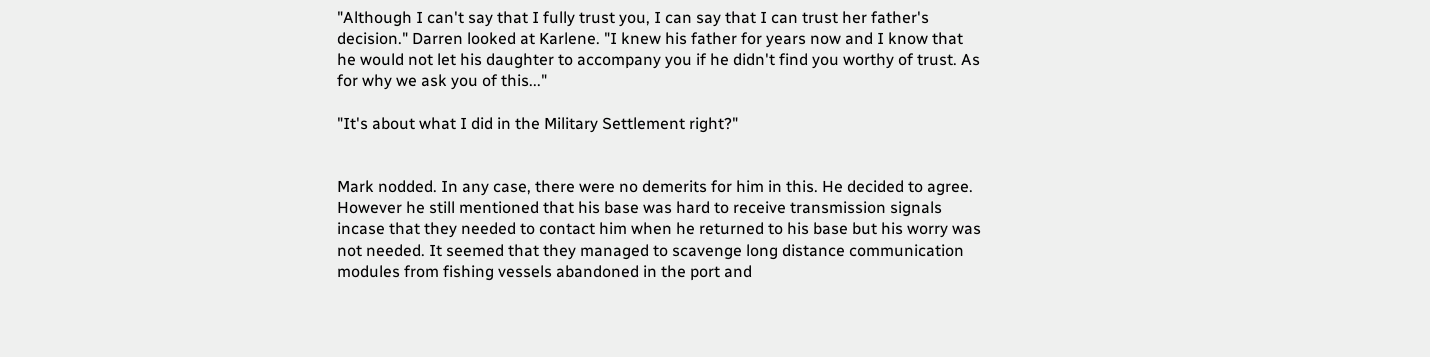"Although I can't say that I fully trust you, I can say that I can trust her father's decision." Darren looked at Karlene. "I knew his father for years now and I know that he would not let his daughter to accompany you if he didn't find you worthy of trust. As for why we ask you of this..."

"It's about what I did in the Military Settlement right?"


Mark nodded. In any case, there were no demerits for him in this. He decided to agree. However he still mentioned that his base was hard to receive transmission signals incase that they needed to contact him when he returned to his base but his worry was not needed. It seemed that they managed to scavenge long distance communication modules from fishing vessels abandoned in the port and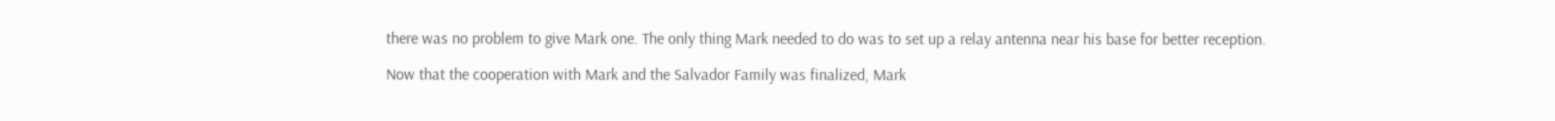there was no problem to give Mark one. The only thing Mark needed to do was to set up a relay antenna near his base for better reception.

Now that the cooperation with Mark and the Salvador Family was finalized, Mark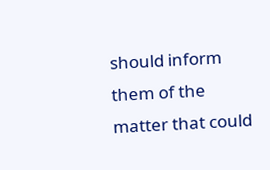should inform them of the matter that could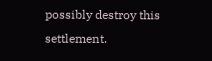possibly destroy this settlement.